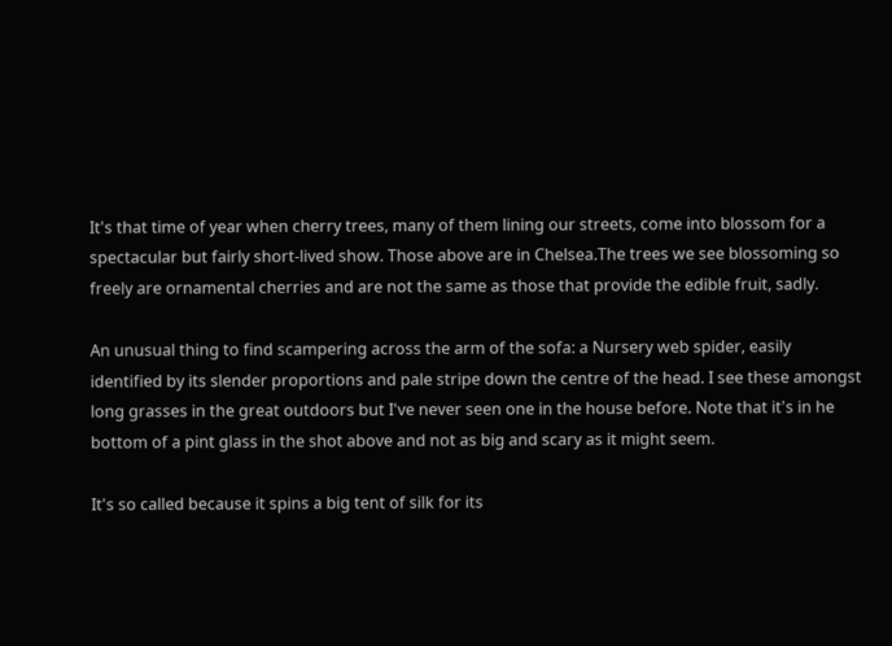It's that time of year when cherry trees, many of them lining our streets, come into blossom for a spectacular but fairly short-lived show. Those above are in Chelsea.The trees we see blossoming so freely are ornamental cherries and are not the same as those that provide the edible fruit, sadly.

An unusual thing to find scampering across the arm of the sofa: a Nursery web spider, easily identified by its slender proportions and pale stripe down the centre of the head. I see these amongst long grasses in the great outdoors but I've never seen one in the house before. Note that it's in he bottom of a pint glass in the shot above and not as big and scary as it might seem.

It's so called because it spins a big tent of silk for its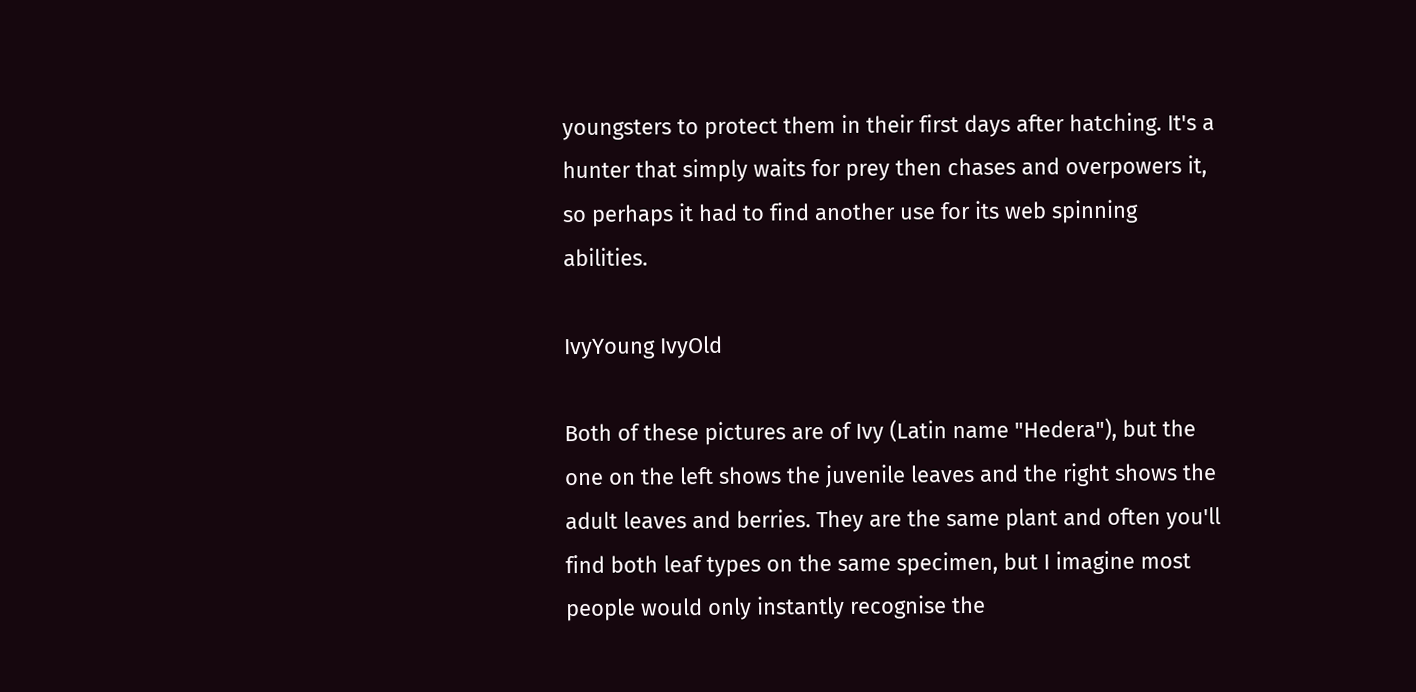youngsters to protect them in their first days after hatching. It's a hunter that simply waits for prey then chases and overpowers it, so perhaps it had to find another use for its web spinning abilities.

IvyYoung IvyOld

Both of these pictures are of Ivy (Latin name "Hedera"), but the one on the left shows the juvenile leaves and the right shows the adult leaves and berries. They are the same plant and often you'll find both leaf types on the same specimen, but I imagine most people would only instantly recognise the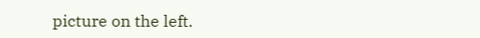picture on the left.